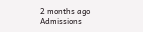2 months ago
Admissions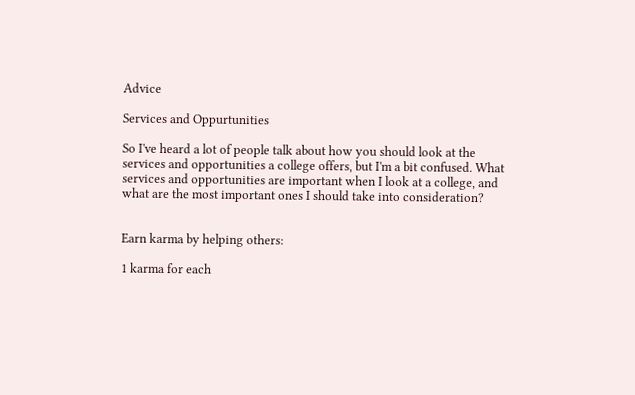Advice

Services and Oppurtunities

So I've heard a lot of people talk about how you should look at the services and opportunities a college offers, but I'm a bit confused. What services and opportunities are important when I look at a college, and what are the most important ones I should take into consideration?


Earn karma by helping others:

1 karma for each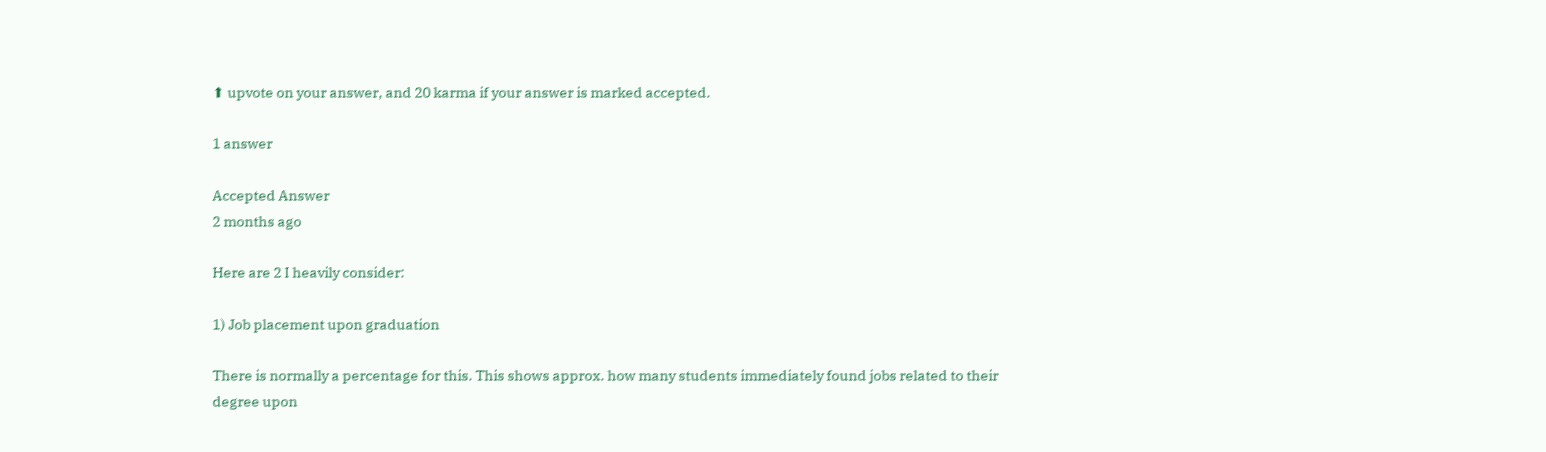⬆ upvote on your answer, and 20 karma if your answer is marked accepted.

1 answer

Accepted Answer
2 months ago

Here are 2 I heavily consider:

1) Job placement upon graduation

There is normally a percentage for this. This shows approx. how many students immediately found jobs related to their degree upon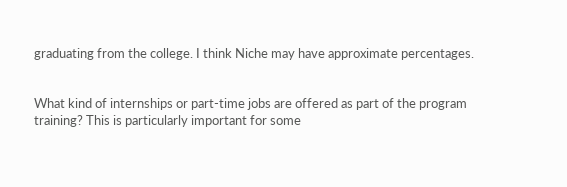graduating from the college. I think Niche may have approximate percentages.


What kind of internships or part-time jobs are offered as part of the program training? This is particularly important for some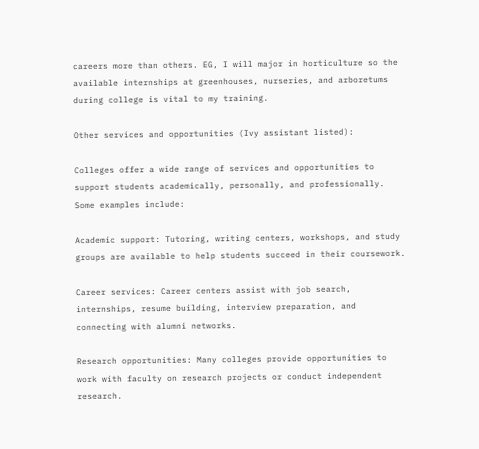careers more than others. EG, I will major in horticulture so the available internships at greenhouses, nurseries, and arboretums during college is vital to my training.

Other services and opportunities (Ivy assistant listed):

Colleges offer a wide range of services and opportunities to support students academically, personally, and professionally. Some examples include:

Academic support: Tutoring, writing centers, workshops, and study groups are available to help students succeed in their coursework.

Career services: Career centers assist with job search, internships, resume building, interview preparation, and connecting with alumni networks.

Research opportunities: Many colleges provide opportunities to work with faculty on research projects or conduct independent research.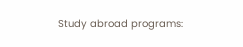Study abroad programs: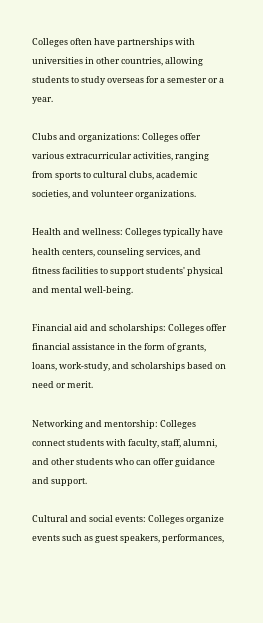Colleges often have partnerships with universities in other countries, allowing students to study overseas for a semester or a year.

Clubs and organizations: Colleges offer various extracurricular activities, ranging from sports to cultural clubs, academic societies, and volunteer organizations.

Health and wellness: Colleges typically have health centers, counseling services, and fitness facilities to support students' physical and mental well-being.

Financial aid and scholarships: Colleges offer financial assistance in the form of grants, loans, work-study, and scholarships based on need or merit.

Networking and mentorship: Colleges connect students with faculty, staff, alumni, and other students who can offer guidance and support.

Cultural and social events: Colleges organize events such as guest speakers, performances,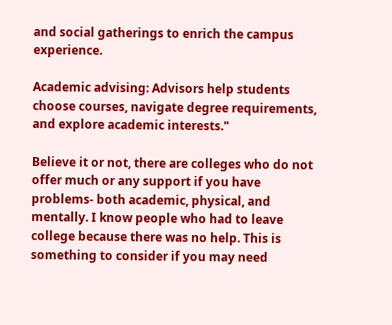and social gatherings to enrich the campus experience.

Academic advising: Advisors help students choose courses, navigate degree requirements, and explore academic interests."

Believe it or not, there are colleges who do not offer much or any support if you have problems- both academic, physical, and mentally. I know people who had to leave college because there was no help. This is something to consider if you may need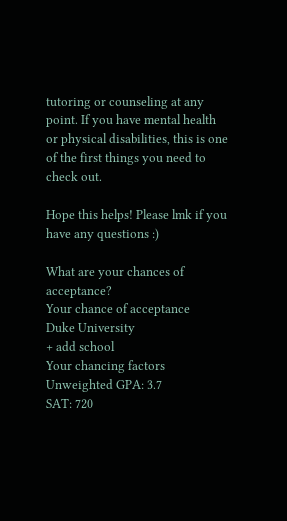tutoring or counseling at any point. If you have mental health or physical disabilities, this is one of the first things you need to check out.

Hope this helps! Please lmk if you have any questions :)

What are your chances of acceptance?
Your chance of acceptance
Duke University
+ add school
Your chancing factors
Unweighted GPA: 3.7
SAT: 720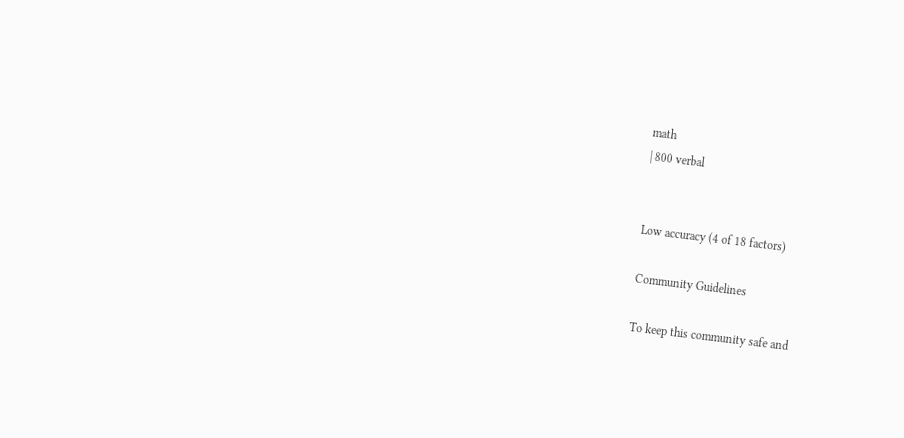math
| 800 verbal


Low accuracy (4 of 18 factors)

Community Guidelines

To keep this community safe and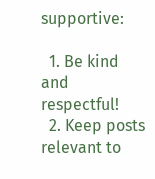supportive:

  1. Be kind and respectful!
  2. Keep posts relevant to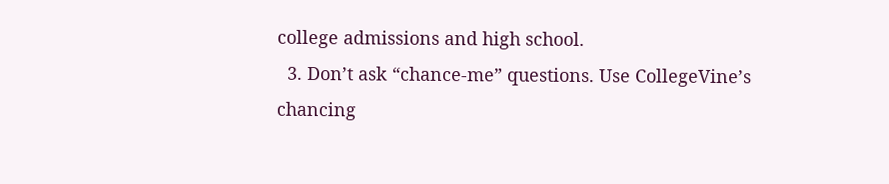college admissions and high school.
  3. Don’t ask “chance-me” questions. Use CollegeVine’s chancing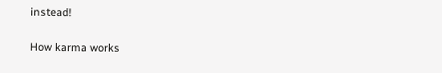instead!

How karma works